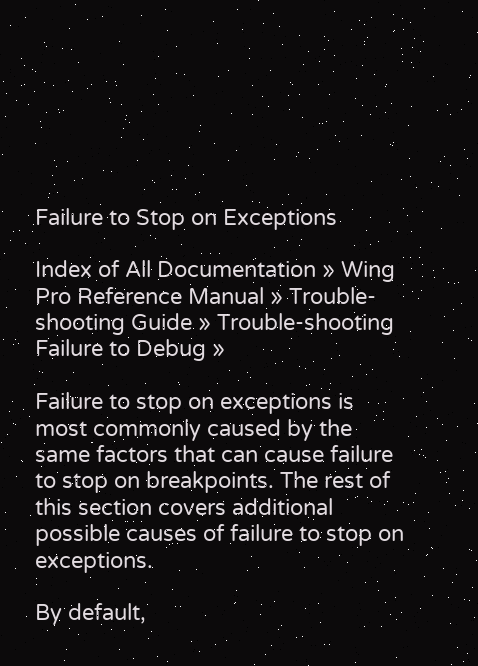Failure to Stop on Exceptions

Index of All Documentation » Wing Pro Reference Manual » Trouble-shooting Guide » Trouble-shooting Failure to Debug »

Failure to stop on exceptions is most commonly caused by the same factors that can cause failure to stop on breakpoints. The rest of this section covers additional possible causes of failure to stop on exceptions.

By default,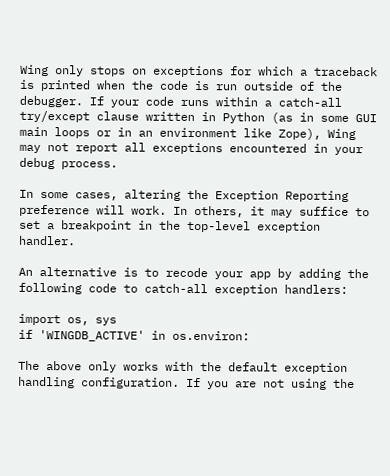Wing only stops on exceptions for which a traceback is printed when the code is run outside of the debugger. If your code runs within a catch-all try/except clause written in Python (as in some GUI main loops or in an environment like Zope), Wing may not report all exceptions encountered in your debug process.

In some cases, altering the Exception Reporting preference will work. In others, it may suffice to set a breakpoint in the top-level exception handler.

An alternative is to recode your app by adding the following code to catch-all exception handlers:

import os, sys
if 'WINGDB_ACTIVE' in os.environ:

The above only works with the default exception handling configuration. If you are not using the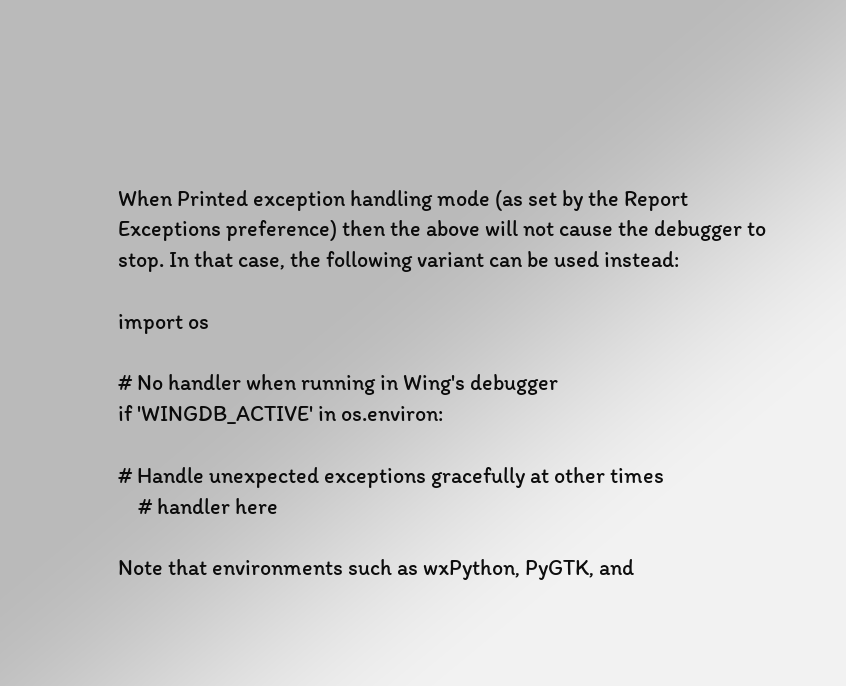When Printed exception handling mode (as set by the Report Exceptions preference) then the above will not cause the debugger to stop. In that case, the following variant can be used instead:

import os

# No handler when running in Wing's debugger
if 'WINGDB_ACTIVE' in os.environ:

# Handle unexpected exceptions gracefully at other times
    # handler here

Note that environments such as wxPython, PyGTK, and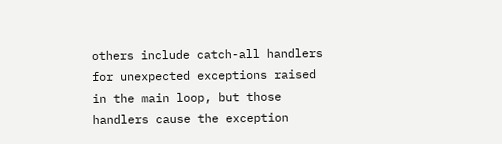others include catch-all handlers for unexpected exceptions raised in the main loop, but those handlers cause the exception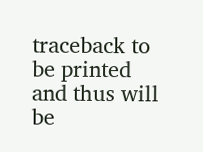traceback to be printed and thus will be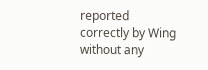reported correctly by Wing without any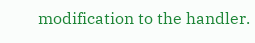modification to the handler.